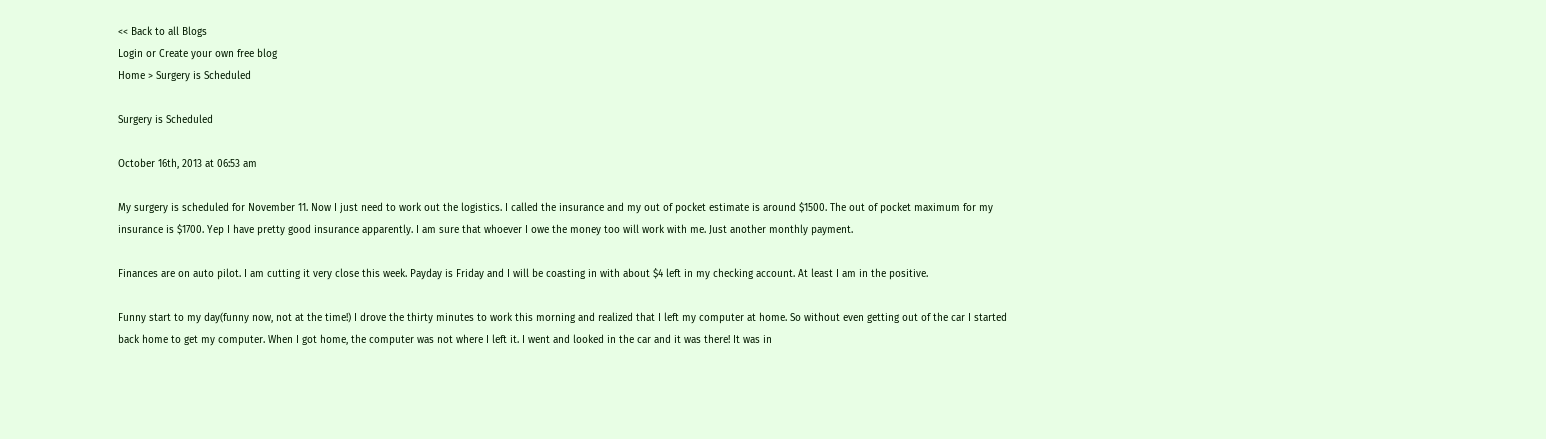<< Back to all Blogs
Login or Create your own free blog
Home > Surgery is Scheduled

Surgery is Scheduled

October 16th, 2013 at 06:53 am

My surgery is scheduled for November 11. Now I just need to work out the logistics. I called the insurance and my out of pocket estimate is around $1500. The out of pocket maximum for my insurance is $1700. Yep I have pretty good insurance apparently. I am sure that whoever I owe the money too will work with me. Just another monthly payment.

Finances are on auto pilot. I am cutting it very close this week. Payday is Friday and I will be coasting in with about $4 left in my checking account. At least I am in the positive.

Funny start to my day(funny now, not at the time!) I drove the thirty minutes to work this morning and realized that I left my computer at home. So without even getting out of the car I started back home to get my computer. When I got home, the computer was not where I left it. I went and looked in the car and it was there! It was in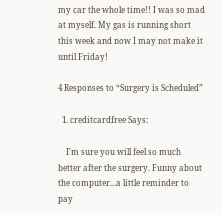my car the whole time!! I was so mad at myself. My gas is running short this week and now I may not make it until Friday!

4 Responses to “Surgery is Scheduled”

  1. creditcardfree Says:

    I'm sure you will feel so much better after the surgery. Funny about the computer...a little reminder to pay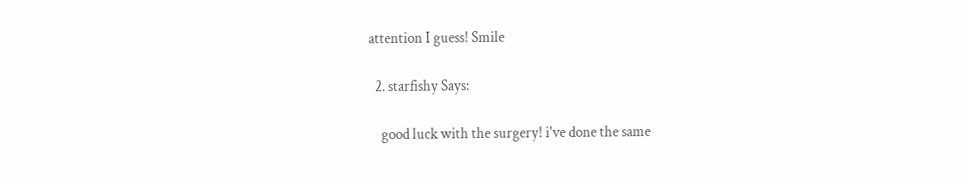attention I guess! Smile

  2. starfishy Says:

    good luck with the surgery! i've done the same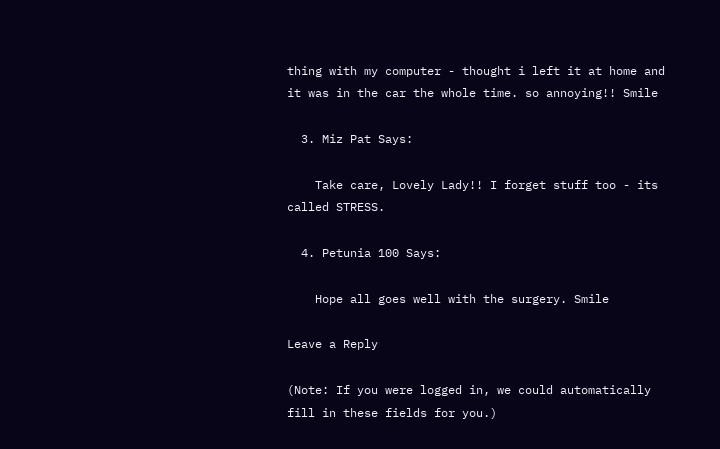thing with my computer - thought i left it at home and it was in the car the whole time. so annoying!! Smile

  3. Miz Pat Says:

    Take care, Lovely Lady!! I forget stuff too - its called STRESS.

  4. Petunia 100 Says:

    Hope all goes well with the surgery. Smile

Leave a Reply

(Note: If you were logged in, we could automatically fill in these fields for you.)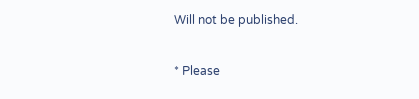Will not be published.

* Please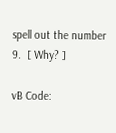spell out the number 9.  [ Why? ]

vB Code: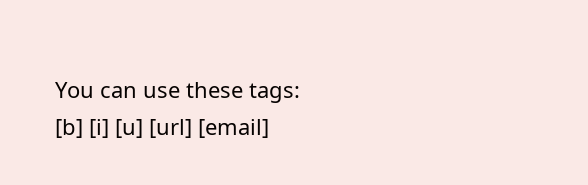You can use these tags: [b] [i] [u] [url] [email]